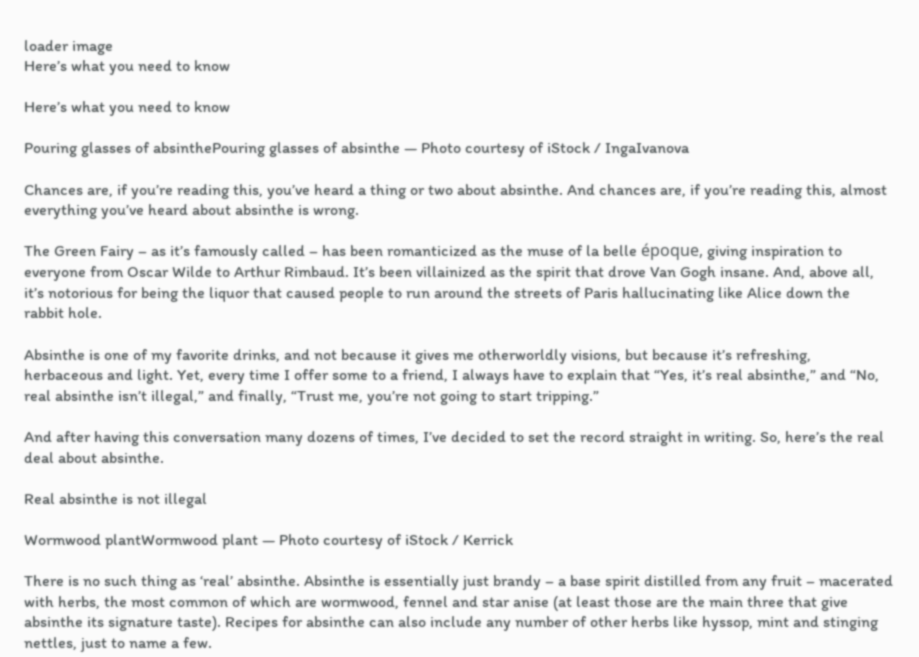loader image
Here’s what you need to know

Here’s what you need to know

Pouring glasses of absinthePouring glasses of absinthe — Photo courtesy of iStock / IngaIvanova

Chances are, if you’re reading this, you’ve heard a thing or two about absinthe. And chances are, if you’re reading this, almost everything you’ve heard about absinthe is wrong.

The Green Fairy – as it’s famously called – has been romanticized as the muse of la belle époque, giving inspiration to everyone from Oscar Wilde to Arthur Rimbaud. It’s been villainized as the spirit that drove Van Gogh insane. And, above all, it’s notorious for being the liquor that caused people to run around the streets of Paris hallucinating like Alice down the rabbit hole.

Absinthe is one of my favorite drinks, and not because it gives me otherworldly visions, but because it’s refreshing, herbaceous and light. Yet, every time I offer some to a friend, I always have to explain that “Yes, it’s real absinthe,” and “No, real absinthe isn’t illegal,” and finally, “Trust me, you’re not going to start tripping.”

And after having this conversation many dozens of times, I’ve decided to set the record straight in writing. So, here’s the real deal about absinthe.

Real absinthe is not illegal

Wormwood plantWormwood plant — Photo courtesy of iStock / Kerrick

There is no such thing as ‘real’ absinthe. Absinthe is essentially just brandy – a base spirit distilled from any fruit – macerated with herbs, the most common of which are wormwood, fennel and star anise (at least those are the main three that give absinthe its signature taste). Recipes for absinthe can also include any number of other herbs like hyssop, mint and stinging nettles, just to name a few.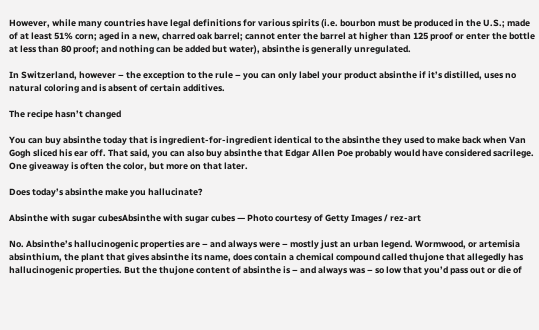However, while many countries have legal definitions for various spirits (i.e. bourbon must be produced in the U.S.; made of at least 51% corn; aged in a new, charred oak barrel; cannot enter the barrel at higher than 125 proof or enter the bottle at less than 80 proof; and nothing can be added but water), absinthe is generally unregulated.

In Switzerland, however – the exception to the rule – you can only label your product absinthe if it’s distilled, uses no natural coloring and is absent of certain additives.

The recipe hasn’t changed

You can buy absinthe today that is ingredient-for-ingredient identical to the absinthe they used to make back when Van Gogh sliced his ear off. That said, you can also buy absinthe that Edgar Allen Poe probably would have considered sacrilege. One giveaway is often the color, but more on that later.

Does today’s absinthe make you hallucinate?

Absinthe with sugar cubesAbsinthe with sugar cubes — Photo courtesy of Getty Images / rez-art

No. Absinthe’s hallucinogenic properties are – and always were – mostly just an urban legend. Wormwood, or artemisia absinthium, the plant that gives absinthe its name, does contain a chemical compound called thujone that allegedly has hallucinogenic properties. But the thujone content of absinthe is – and always was – so low that you’d pass out or die of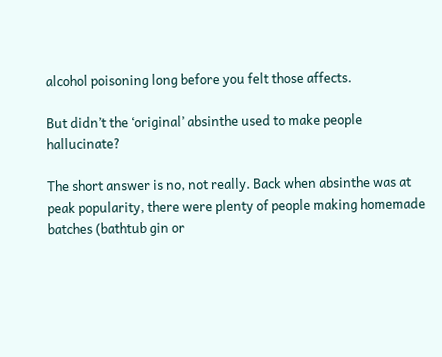alcohol poisoning long before you felt those affects.

But didn’t the ‘original’ absinthe used to make people hallucinate?

The short answer is no, not really. Back when absinthe was at peak popularity, there were plenty of people making homemade batches (bathtub gin or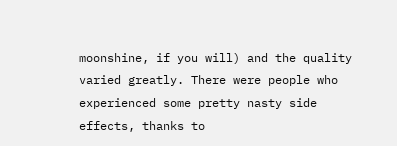moonshine, if you will) and the quality varied greatly. There were people who experienced some pretty nasty side effects, thanks to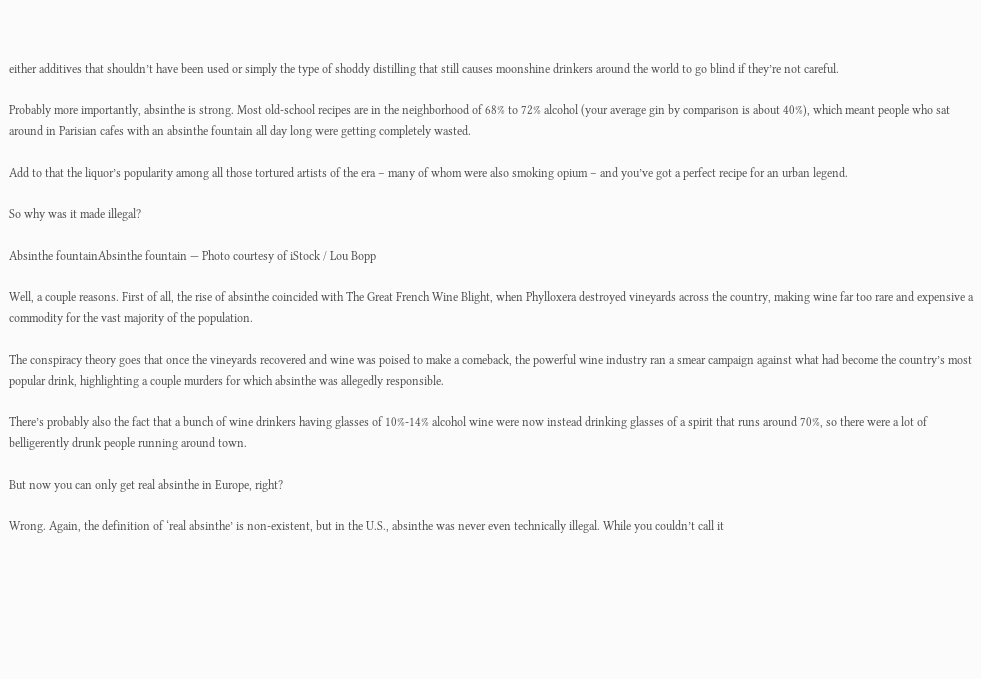either additives that shouldn’t have been used or simply the type of shoddy distilling that still causes moonshine drinkers around the world to go blind if they’re not careful.

Probably more importantly, absinthe is strong. Most old-school recipes are in the neighborhood of 68% to 72% alcohol (your average gin by comparison is about 40%), which meant people who sat around in Parisian cafes with an absinthe fountain all day long were getting completely wasted.

Add to that the liquor’s popularity among all those tortured artists of the era – many of whom were also smoking opium – and you’ve got a perfect recipe for an urban legend.

So why was it made illegal?

Absinthe fountainAbsinthe fountain — Photo courtesy of iStock / Lou Bopp

Well, a couple reasons. First of all, the rise of absinthe coincided with The Great French Wine Blight, when Phylloxera destroyed vineyards across the country, making wine far too rare and expensive a commodity for the vast majority of the population.

The conspiracy theory goes that once the vineyards recovered and wine was poised to make a comeback, the powerful wine industry ran a smear campaign against what had become the country’s most popular drink, highlighting a couple murders for which absinthe was allegedly responsible.

There’s probably also the fact that a bunch of wine drinkers having glasses of 10%-14% alcohol wine were now instead drinking glasses of a spirit that runs around 70%, so there were a lot of belligerently drunk people running around town.

But now you can only get real absinthe in Europe, right?

Wrong. Again, the definition of ‘real absinthe’ is non-existent, but in the U.S., absinthe was never even technically illegal. While you couldn’t call it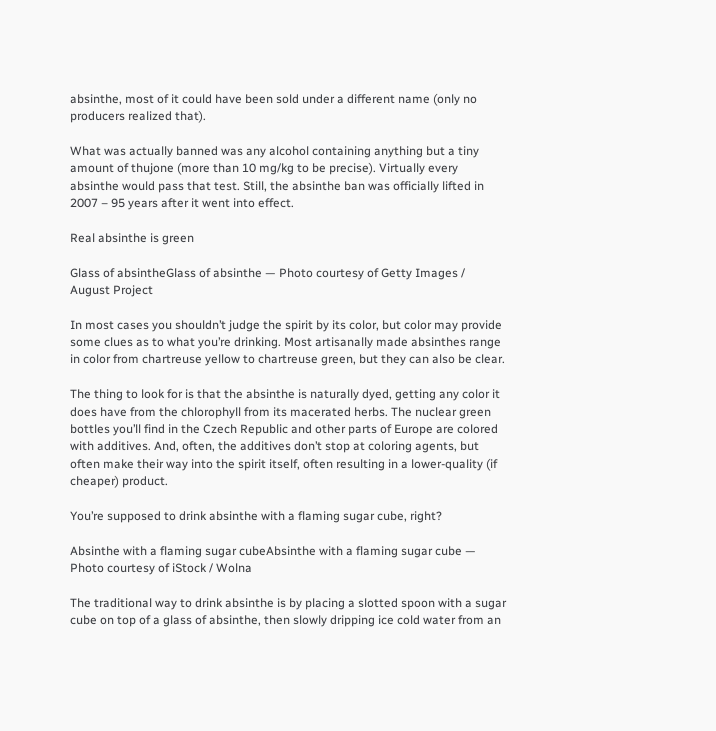absinthe, most of it could have been sold under a different name (only no producers realized that).

What was actually banned was any alcohol containing anything but a tiny amount of thujone (more than 10 mg/kg to be precise). Virtually every absinthe would pass that test. Still, the absinthe ban was officially lifted in 2007 – 95 years after it went into effect.

Real absinthe is green

Glass of absintheGlass of absinthe — Photo courtesy of Getty Images / August Project

In most cases you shouldn’t judge the spirit by its color, but color may provide some clues as to what you’re drinking. Most artisanally made absinthes range in color from chartreuse yellow to chartreuse green, but they can also be clear.

The thing to look for is that the absinthe is naturally dyed, getting any color it does have from the chlorophyll from its macerated herbs. The nuclear green bottles you’ll find in the Czech Republic and other parts of Europe are colored with additives. And, often, the additives don’t stop at coloring agents, but often make their way into the spirit itself, often resulting in a lower-quality (if cheaper) product.

You’re supposed to drink absinthe with a flaming sugar cube, right?

Absinthe with a flaming sugar cubeAbsinthe with a flaming sugar cube — Photo courtesy of iStock / Wolna

The traditional way to drink absinthe is by placing a slotted spoon with a sugar cube on top of a glass of absinthe, then slowly dripping ice cold water from an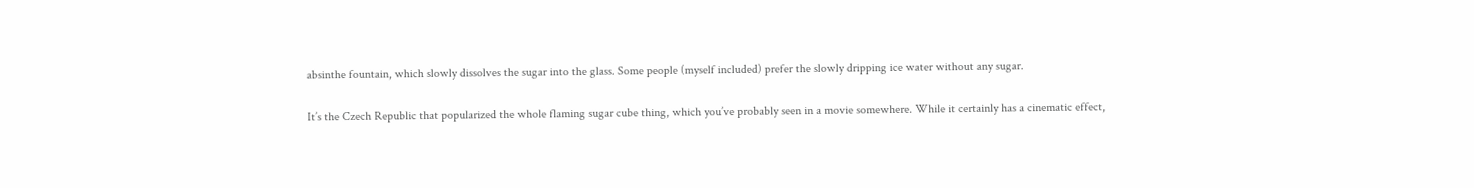absinthe fountain, which slowly dissolves the sugar into the glass. Some people (myself included) prefer the slowly dripping ice water without any sugar.

It’s the Czech Republic that popularized the whole flaming sugar cube thing, which you’ve probably seen in a movie somewhere. While it certainly has a cinematic effect,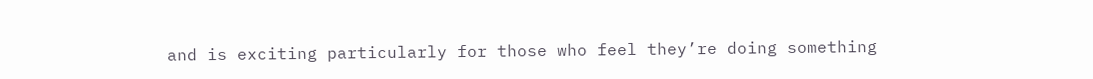and is exciting particularly for those who feel they’re doing something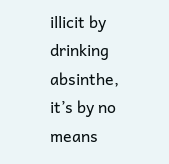illicit by drinking absinthe, it’s by no means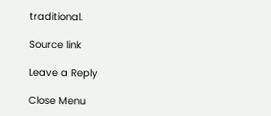traditional.

Source link

Leave a Reply

Close Menu